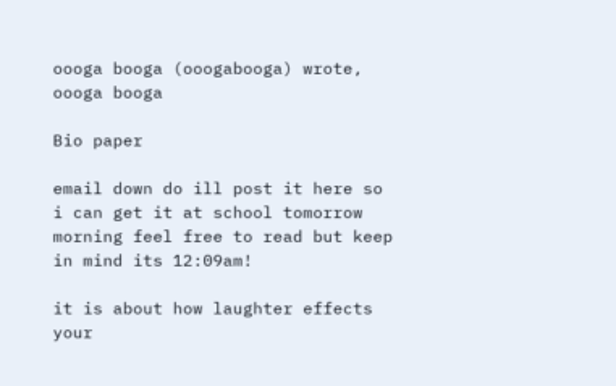oooga booga (ooogabooga) wrote,
oooga booga

Bio paper

email down do ill post it here so i can get it at school tomorrow morning feel free to read but keep in mind its 12:09am!

it is about how laughter effects your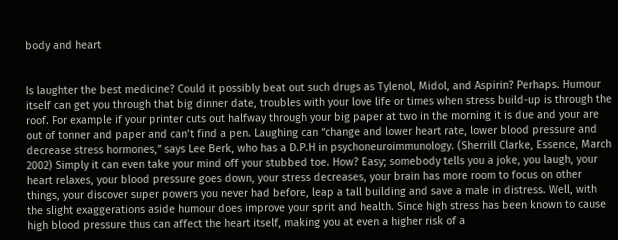body and heart


Is laughter the best medicine? Could it possibly beat out such drugs as Tylenol, Midol, and Aspirin? Perhaps. Humour itself can get you through that big dinner date, troubles with your love life or times when stress build-up is through the roof. For example if your printer cuts out halfway through your big paper at two in the morning it is due and your are out of tonner and paper and can’t find a pen. Laughing can “change and lower heart rate, lower blood pressure and decrease stress hormones,” says Lee Berk, who has a D.P.H in psychoneuroimmunology. (Sherrill Clarke, Essence, March 2002) Simply it can even take your mind off your stubbed toe. How? Easy; somebody tells you a joke, you laugh, your heart relaxes, your blood pressure goes down, your stress decreases, your brain has more room to focus on other things, your discover super powers you never had before, leap a tall building and save a male in distress. Well, with the slight exaggerations aside humour does improve your sprit and health. Since high stress has been known to cause high blood pressure thus can affect the heart itself, making you at even a higher risk of a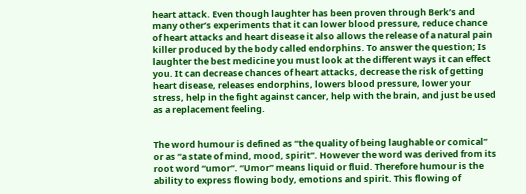heart attack. Even though laughter has been proven through Berk’s and many other’s experiments that it can lower blood pressure, reduce chance of heart attacks and heart disease it also allows the release of a natural pain killer produced by the body called endorphins. To answer the question; Is laughter the best medicine you must look at the different ways it can effect you. It can decrease chances of heart attacks, decrease the risk of getting heart disease, releases endorphins, lowers blood pressure, lower your stress, help in the fight against cancer, help with the brain, and just be used as a replacement feeling.


The word humour is defined as “the quality of being laughable or comical” or as “a state of mind, mood, spirit”. However the word was derived from its root word “umor”. “Umor” means liquid or fluid. Therefore humour is the ability to express flowing body, emotions and spirit. This flowing of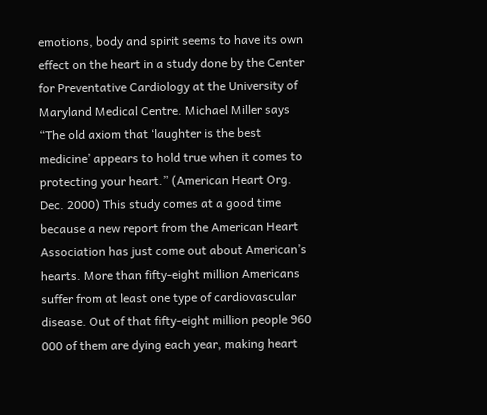emotions, body and spirit seems to have its own effect on the heart in a study done by the Center for Preventative Cardiology at the University of Maryland Medical Centre. Michael Miller says “The old axiom that ‘laughter is the best medicine’ appears to hold true when it comes to protecting your heart.” (American Heart Org. Dec. 2000) This study comes at a good time because a new report from the American Heart Association has just come out about American’s hearts. More than fifty-eight million Americans suffer from at least one type of cardiovascular disease. Out of that fifty-eight million people 960 000 of them are dying each year, making heart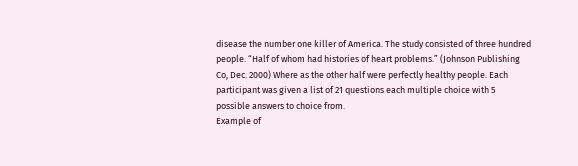disease the number one killer of America. The study consisted of three hundred people. “Half of whom had histories of heart problems.” (Johnson Publishing Co, Dec. 2000) Where as the other half were perfectly healthy people. Each participant was given a list of 21 questions each multiple choice with 5 possible answers to choice from.
Example of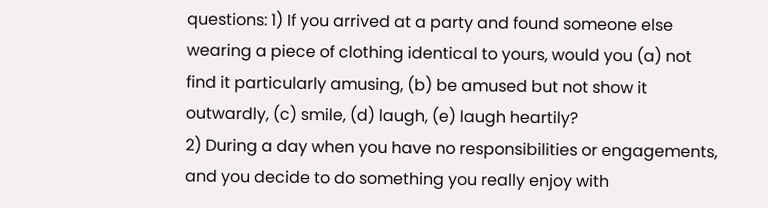questions: 1) If you arrived at a party and found someone else wearing a piece of clothing identical to yours, would you (a) not find it particularly amusing, (b) be amused but not show it outwardly, (c) smile, (d) laugh, (e) laugh heartily?
2) During a day when you have no responsibilities or engagements, and you decide to do something you really enjoy with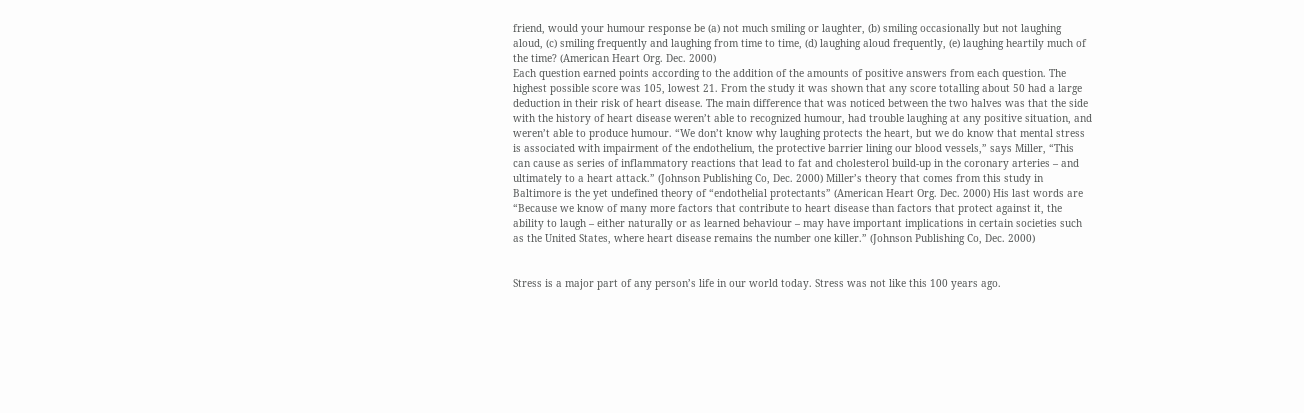friend, would your humour response be (a) not much smiling or laughter, (b) smiling occasionally but not laughing aloud, (c) smiling frequently and laughing from time to time, (d) laughing aloud frequently, (e) laughing heartily much of the time? (American Heart Org. Dec. 2000)
Each question earned points according to the addition of the amounts of positive answers from each question. The highest possible score was 105, lowest 21. From the study it was shown that any score totalling about 50 had a large deduction in their risk of heart disease. The main difference that was noticed between the two halves was that the side with the history of heart disease weren’t able to recognized humour, had trouble laughing at any positive situation, and weren’t able to produce humour. “We don’t know why laughing protects the heart, but we do know that mental stress is associated with impairment of the endothelium, the protective barrier lining our blood vessels,” says Miller, “This can cause as series of inflammatory reactions that lead to fat and cholesterol build-up in the coronary arteries – and ultimately to a heart attack.” (Johnson Publishing Co, Dec. 2000) Miller’s theory that comes from this study in Baltimore is the yet undefined theory of “endothelial protectants” (American Heart Org. Dec. 2000) His last words are “Because we know of many more factors that contribute to heart disease than factors that protect against it, the ability to laugh – either naturally or as learned behaviour – may have important implications in certain societies such as the United States, where heart disease remains the number one killer.” (Johnson Publishing Co, Dec. 2000)


Stress is a major part of any person’s life in our world today. Stress was not like this 100 years ago.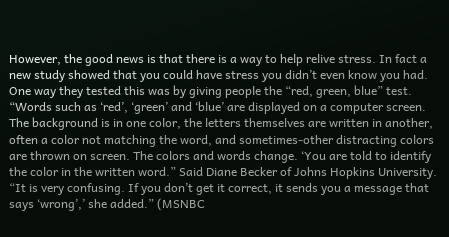However, the good news is that there is a way to help relive stress. In fact a new study showed that you could have stress you didn’t even know you had. One way they tested this was by giving people the “red, green, blue” test. “Words such as ‘red’, ‘green’ and ‘blue’ are displayed on a computer screen. The background is in one color, the letters themselves are written in another, often a color not matching the word, and sometimes-other distracting colors are thrown on screen. The colors and words change. ‘You are told to identify the color in the written word.” Said Diane Becker of Johns Hopkins University. “It is very confusing. If you don’t get it correct, it sends you a message that says ‘wrong’,’ she added.” (MSNBC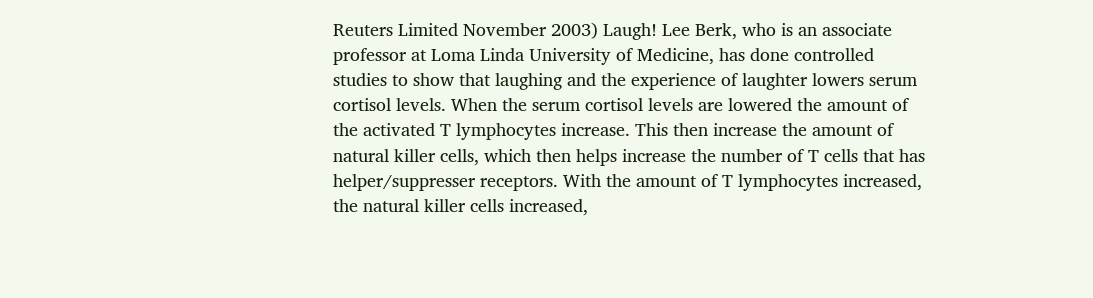Reuters Limited November 2003) Laugh! Lee Berk, who is an associate professor at Loma Linda University of Medicine, has done controlled studies to show that laughing and the experience of laughter lowers serum cortisol levels. When the serum cortisol levels are lowered the amount of the activated T lymphocytes increase. This then increase the amount of natural killer cells, which then helps increase the number of T cells that has helper/suppresser receptors. With the amount of T lymphocytes increased, the natural killer cells increased,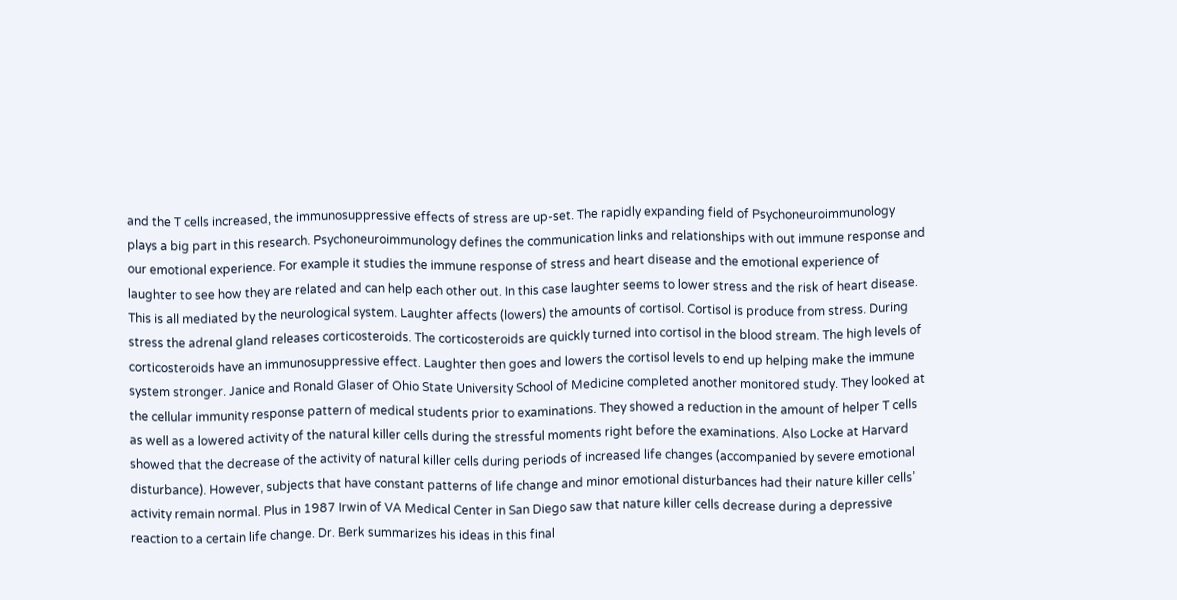and the T cells increased, the immunosuppressive effects of stress are up-set. The rapidly expanding field of Psychoneuroimmunology plays a big part in this research. Psychoneuroimmunology defines the communication links and relationships with out immune response and our emotional experience. For example it studies the immune response of stress and heart disease and the emotional experience of laughter to see how they are related and can help each other out. In this case laughter seems to lower stress and the risk of heart disease. This is all mediated by the neurological system. Laughter affects (lowers) the amounts of cortisol. Cortisol is produce from stress. During stress the adrenal gland releases corticosteroids. The corticosteroids are quickly turned into cortisol in the blood stream. The high levels of corticosteroids have an immunosuppressive effect. Laughter then goes and lowers the cortisol levels to end up helping make the immune system stronger. Janice and Ronald Glaser of Ohio State University School of Medicine completed another monitored study. They looked at the cellular immunity response pattern of medical students prior to examinations. They showed a reduction in the amount of helper T cells as well as a lowered activity of the natural killer cells during the stressful moments right before the examinations. Also Locke at Harvard showed that the decrease of the activity of natural killer cells during periods of increased life changes (accompanied by severe emotional disturbance). However, subjects that have constant patterns of life change and minor emotional disturbances had their nature killer cells’ activity remain normal. Plus in 1987 Irwin of VA Medical Center in San Diego saw that nature killer cells decrease during a depressive reaction to a certain life change. Dr. Berk summarizes his ideas in this final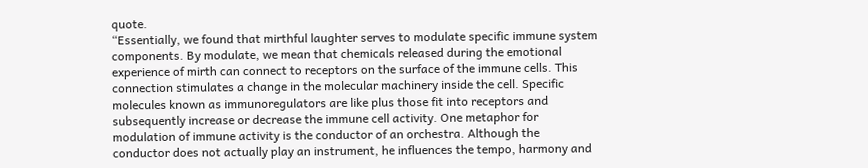quote.
“Essentially, we found that mirthful laughter serves to modulate specific immune system components. By modulate, we mean that chemicals released during the emotional experience of mirth can connect to receptors on the surface of the immune cells. This connection stimulates a change in the molecular machinery inside the cell. Specific molecules known as immunoregulators are like plus those fit into receptors and subsequently increase or decrease the immune cell activity. One metaphor for modulation of immune activity is the conductor of an orchestra. Although the conductor does not actually play an instrument, he influences the tempo, harmony and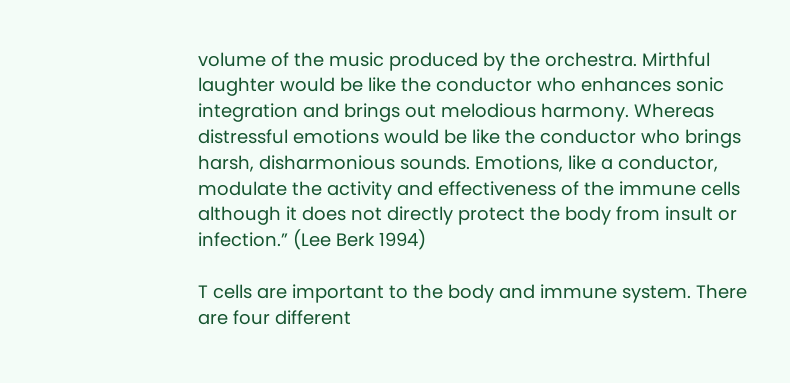volume of the music produced by the orchestra. Mirthful laughter would be like the conductor who enhances sonic integration and brings out melodious harmony. Whereas distressful emotions would be like the conductor who brings harsh, disharmonious sounds. Emotions, like a conductor, modulate the activity and effectiveness of the immune cells although it does not directly protect the body from insult or infection.” (Lee Berk 1994)

T cells are important to the body and immune system. There are four different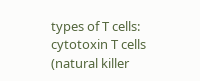types of T cells: cytotoxin T cells (natural killer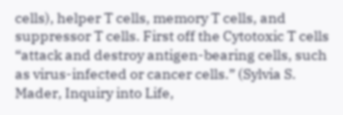cells), helper T cells, memory T cells, and suppressor T cells. First off the Cytotoxic T cells “attack and destroy antigen-bearing cells, such as virus-infected or cancer cells.” (Sylvia S. Mader, Inquiry into Life,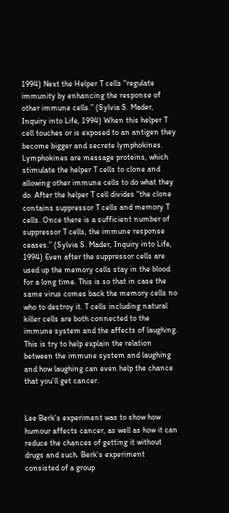1994) Next the Helper T cells “regulate immunity by enhancing the response of other immune cells.” (Sylvia S. Mader, Inquiry into Life, 1994) When this helper T cell touches or is exposed to an antigen they become bigger and secrete lymphokines. Lymphokines are message proteins, which stimulate the helper T cells to clone and allowing other immune cells to do what they do. After the helper T cell divides “the clone contains suppressor T cells and memory T cells. Once there is a sufficient number of suppressor T cells, the immune response ceases.” (Sylvia S. Mader, Inquiry into Life, 1994) Even after the suppressor cells are used up the memory cells stay in the blood for a long time. This is so that in case the same virus comes back the memory cells no who to destroy it. T cells including natural killer cells are both connected to the immune system and the affects of laughing. This is try to help explain the relation between the immune system and laughing and how laughing can even help the chance that you’ll get cancer.


Lee Berk’s experiment was to show how humour affects cancer, as well as how it can reduce the chances of getting it without drugs and such. Berk’s experiment consisted of a group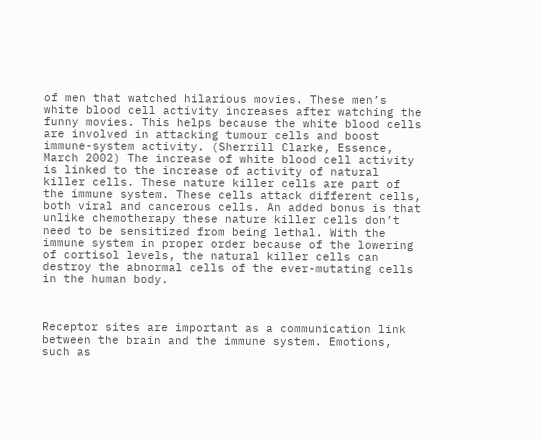of men that watched hilarious movies. These men’s white blood cell activity increases after watching the funny movies. This helps because the white blood cells are involved in attacking tumour cells and boost immune-system activity. (Sherrill Clarke, Essence, March 2002) The increase of white blood cell activity is linked to the increase of activity of natural killer cells. These nature killer cells are part of the immune system. These cells attack different cells, both viral and cancerous cells. An added bonus is that unlike chemotherapy these nature killer cells don’t need to be sensitized from being lethal. With the immune system in proper order because of the lowering of cortisol levels, the natural killer cells can destroy the abnormal cells of the ever-mutating cells in the human body.



Receptor sites are important as a communication link between the brain and the immune system. Emotions, such as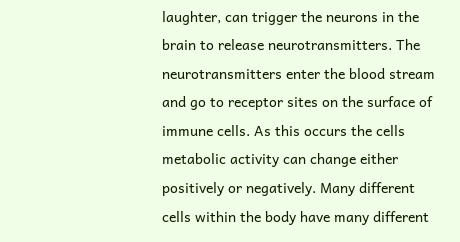laughter, can trigger the neurons in the brain to release neurotransmitters. The neurotransmitters enter the blood stream and go to receptor sites on the surface of immune cells. As this occurs the cells metabolic activity can change either positively or negatively. Many different cells within the body have many different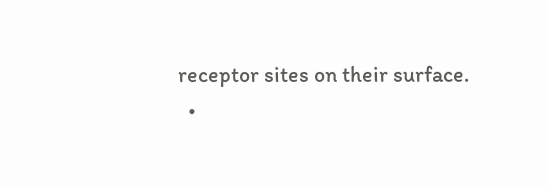receptor sites on their surface.
  •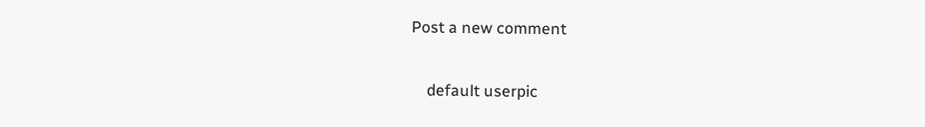Post a new comment


    default userpic